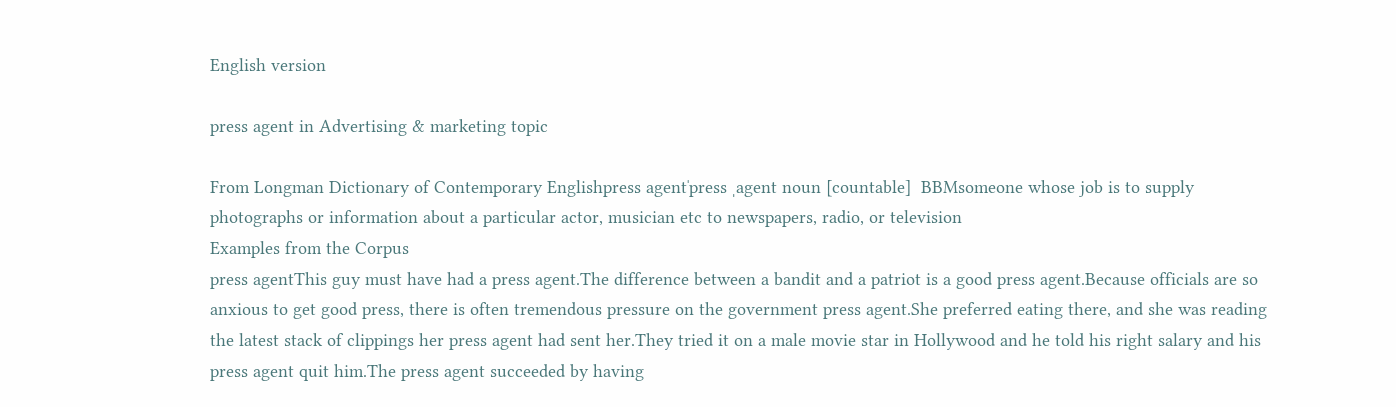English version

press agent in Advertising & marketing topic

From Longman Dictionary of Contemporary Englishpress agentˈpress ˌagent noun [countable]  BBMsomeone whose job is to supply photographs or information about a particular actor, musician etc to newspapers, radio, or television
Examples from the Corpus
press agentThis guy must have had a press agent.The difference between a bandit and a patriot is a good press agent.Because officials are so anxious to get good press, there is often tremendous pressure on the government press agent.She preferred eating there, and she was reading the latest stack of clippings her press agent had sent her.They tried it on a male movie star in Hollywood and he told his right salary and his press agent quit him.The press agent succeeded by having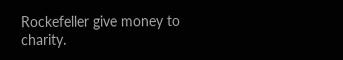Rockefeller give money to charity.